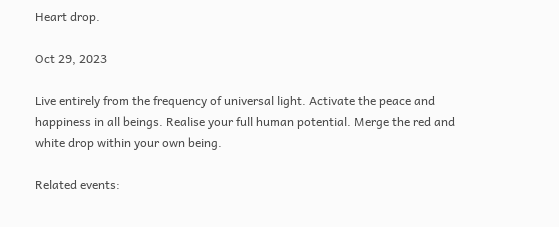Heart drop.

Oct 29, 2023

Live entirely from the frequency of universal light. Activate the peace and happiness in all beings. Realise your full human potential. Merge the red and white drop within your own being.

Related events: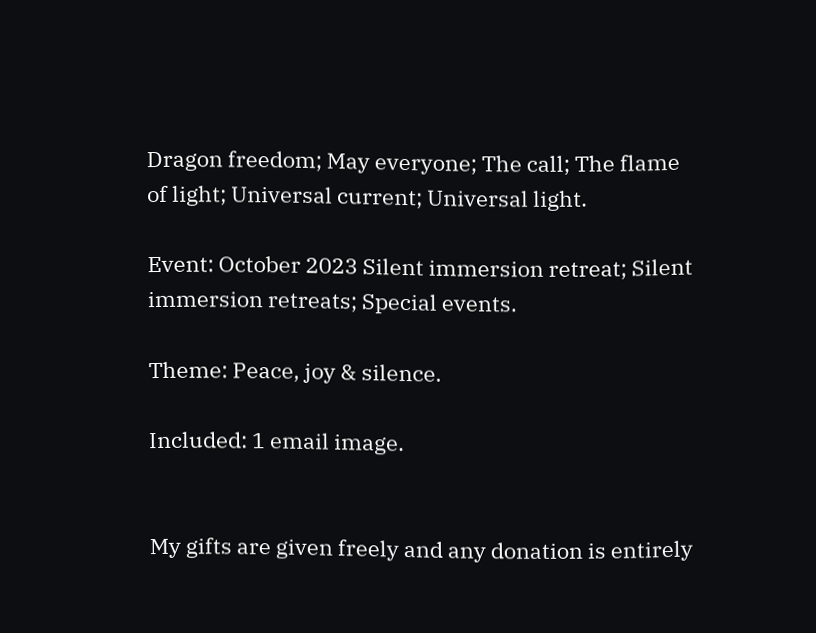Dragon freedom; May everyone; The call; The flame of light; Universal current; Universal light.

Event: October 2023 Silent immersion retreat; Silent immersion retreats; Special events.

Theme: Peace, joy & silence.

Included: 1 email image.


My gifts are given freely and any donation is entirely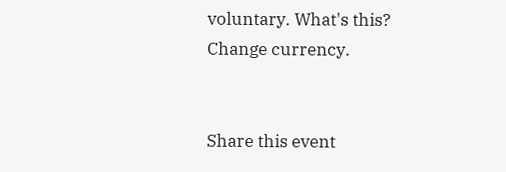voluntary. What's this?
Change currency.


Share this event